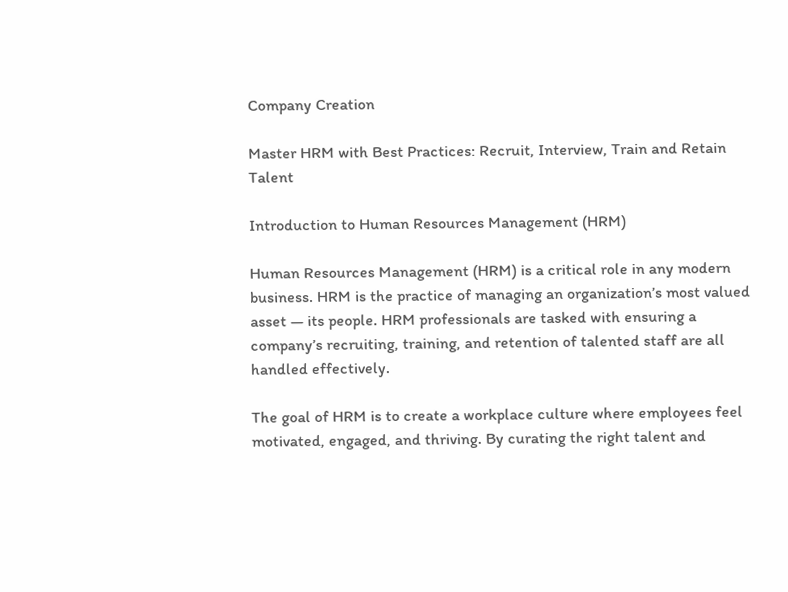Company Creation

Master HRM with Best Practices: Recruit, Interview, Train and Retain Talent

Introduction to Human Resources Management (HRM)

Human Resources Management (HRM) is a critical role in any modern business. HRM is the practice of managing an organization’s most valued asset — its people. HRM professionals are tasked with ensuring a company’s recruiting, training, and retention of talented staff are all handled effectively.

The goal of HRM is to create a workplace culture where employees feel motivated, engaged, and thriving. By curating the right talent and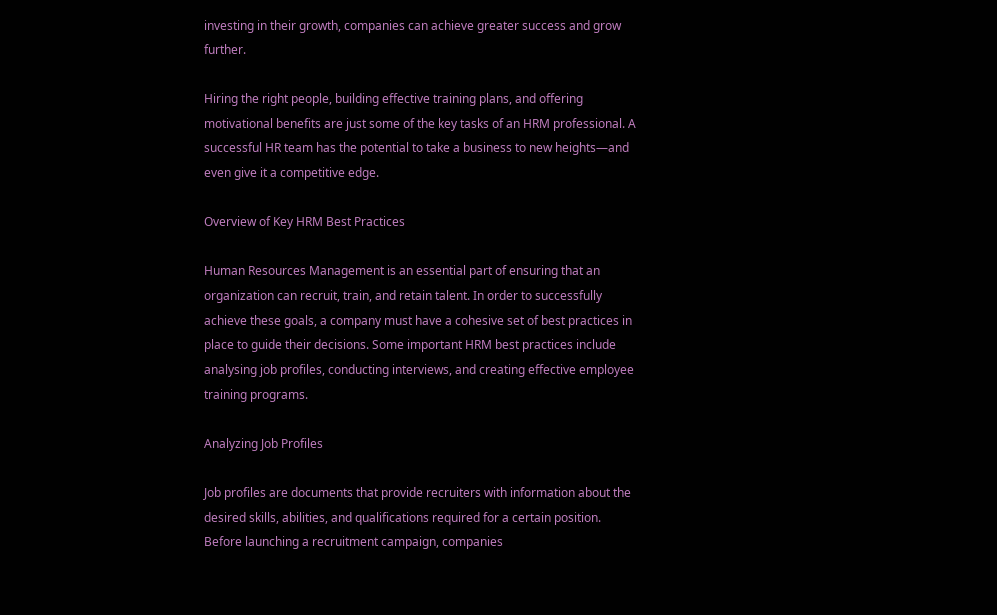investing in their growth, companies can achieve greater success and grow further.

Hiring the right people, building effective training plans, and offering motivational benefits are just some of the key tasks of an HRM professional. A successful HR team has the potential to take a business to new heights—and even give it a competitive edge.

Overview of Key HRM Best Practices

Human Resources Management is an essential part of ensuring that an organization can recruit, train, and retain talent. In order to successfully achieve these goals, a company must have a cohesive set of best practices in place to guide their decisions. Some important HRM best practices include analysing job profiles, conducting interviews, and creating effective employee training programs.

Analyzing Job Profiles

Job profiles are documents that provide recruiters with information about the desired skills, abilities, and qualifications required for a certain position. Before launching a recruitment campaign, companies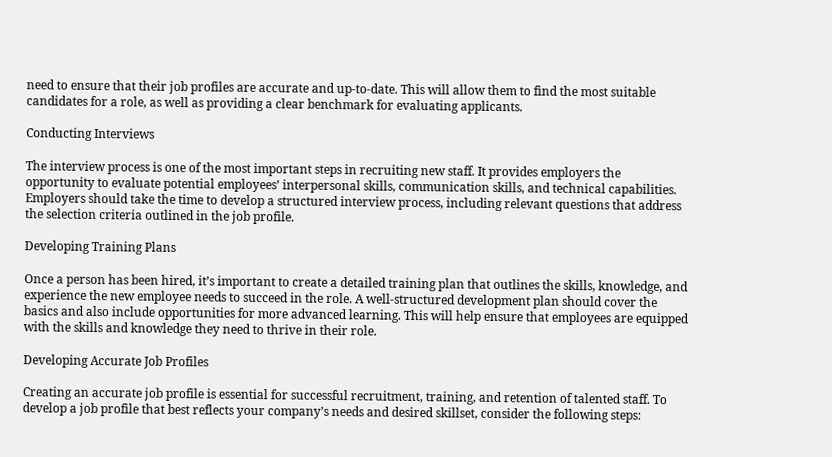need to ensure that their job profiles are accurate and up-to-date. This will allow them to find the most suitable candidates for a role, as well as providing a clear benchmark for evaluating applicants.

Conducting Interviews

The interview process is one of the most important steps in recruiting new staff. It provides employers the opportunity to evaluate potential employees’ interpersonal skills, communication skills, and technical capabilities. Employers should take the time to develop a structured interview process, including relevant questions that address the selection criteria outlined in the job profile.

Developing Training Plans

Once a person has been hired, it’s important to create a detailed training plan that outlines the skills, knowledge, and experience the new employee needs to succeed in the role. A well-structured development plan should cover the basics and also include opportunities for more advanced learning. This will help ensure that employees are equipped with the skills and knowledge they need to thrive in their role.

Developing Accurate Job Profiles

Creating an accurate job profile is essential for successful recruitment, training, and retention of talented staff. To develop a job profile that best reflects your company’s needs and desired skillset, consider the following steps: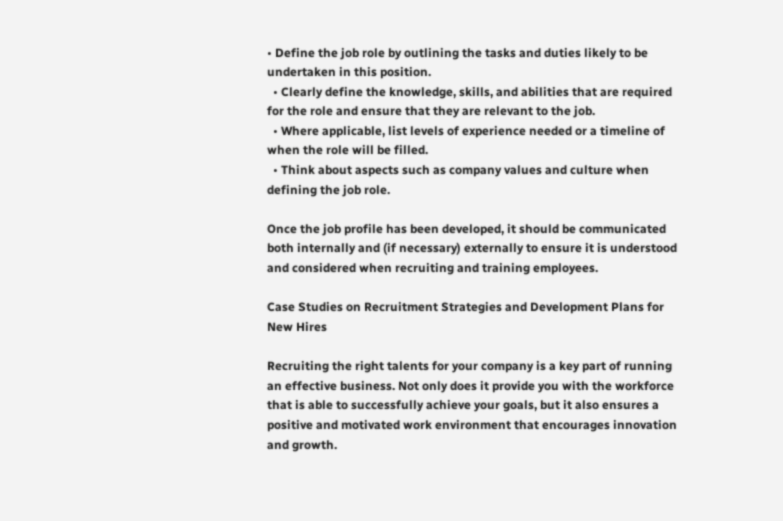• Define the job role by outlining the tasks and duties likely to be undertaken in this position.
  • Clearly define the knowledge, skills, and abilities that are required for the role and ensure that they are relevant to the job.
  • Where applicable, list levels of experience needed or a timeline of when the role will be filled.
  • Think about aspects such as company values and culture when defining the job role.

Once the job profile has been developed, it should be communicated both internally and (if necessary) externally to ensure it is understood and considered when recruiting and training employees.

Case Studies on Recruitment Strategies and Development Plans for New Hires

Recruiting the right talents for your company is a key part of running an effective business. Not only does it provide you with the workforce that is able to successfully achieve your goals, but it also ensures a positive and motivated work environment that encourages innovation and growth.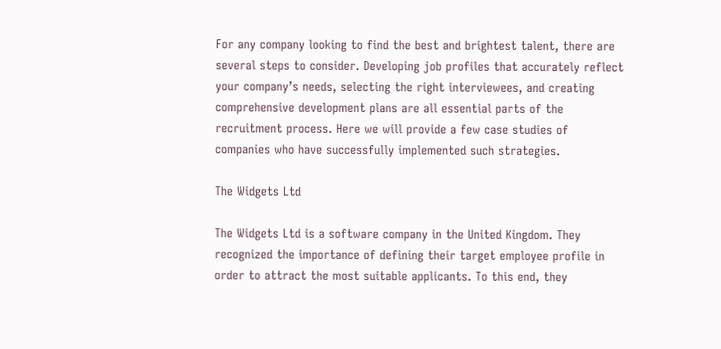For any company looking to find the best and brightest talent, there are several steps to consider. Developing job profiles that accurately reflect your company’s needs, selecting the right interviewees, and creating comprehensive development plans are all essential parts of the recruitment process. Here we will provide a few case studies of companies who have successfully implemented such strategies.

The Widgets Ltd

The Widgets Ltd is a software company in the United Kingdom. They recognized the importance of defining their target employee profile in order to attract the most suitable applicants. To this end, they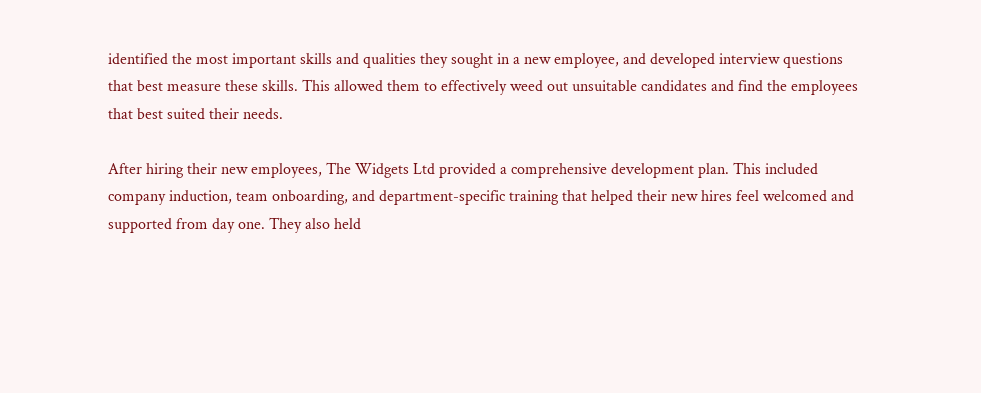identified the most important skills and qualities they sought in a new employee, and developed interview questions that best measure these skills. This allowed them to effectively weed out unsuitable candidates and find the employees that best suited their needs.

After hiring their new employees, The Widgets Ltd provided a comprehensive development plan. This included company induction, team onboarding, and department-specific training that helped their new hires feel welcomed and supported from day one. They also held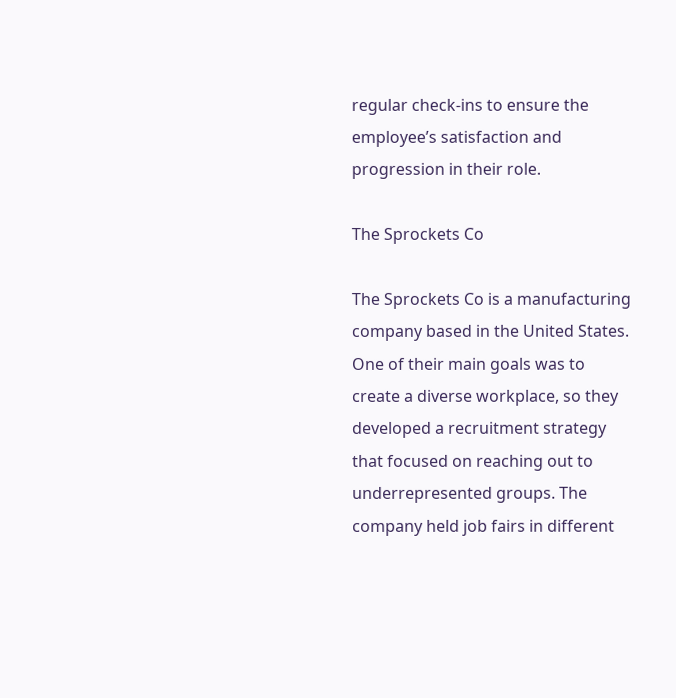regular check-ins to ensure the employee’s satisfaction and progression in their role.

The Sprockets Co

The Sprockets Co is a manufacturing company based in the United States. One of their main goals was to create a diverse workplace, so they developed a recruitment strategy that focused on reaching out to underrepresented groups. The company held job fairs in different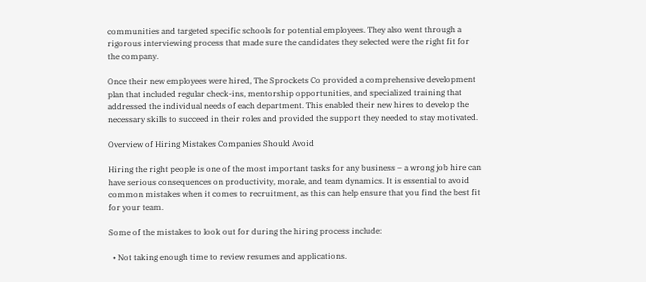communities and targeted specific schools for potential employees. They also went through a rigorous interviewing process that made sure the candidates they selected were the right fit for the company.

Once their new employees were hired, The Sprockets Co provided a comprehensive development plan that included regular check-ins, mentorship opportunities, and specialized training that addressed the individual needs of each department. This enabled their new hires to develop the necessary skills to succeed in their roles and provided the support they needed to stay motivated.

Overview of Hiring Mistakes Companies Should Avoid

Hiring the right people is one of the most important tasks for any business – a wrong job hire can have serious consequences on productivity, morale, and team dynamics. It is essential to avoid common mistakes when it comes to recruitment, as this can help ensure that you find the best fit for your team.

Some of the mistakes to look out for during the hiring process include:

  • Not taking enough time to review resumes and applications.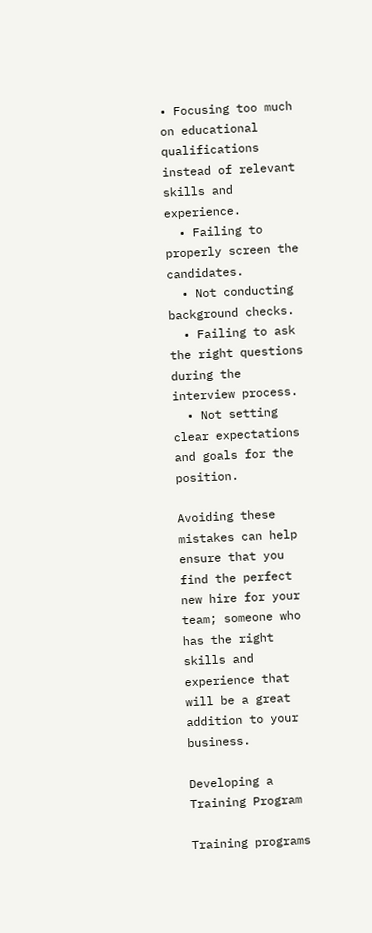• Focusing too much on educational qualifications instead of relevant skills and experience.
  • Failing to properly screen the candidates.
  • Not conducting background checks.
  • Failing to ask the right questions during the interview process.
  • Not setting clear expectations and goals for the position.

Avoiding these mistakes can help ensure that you find the perfect new hire for your team; someone who has the right skills and experience that will be a great addition to your business.

Developing a Training Program

Training programs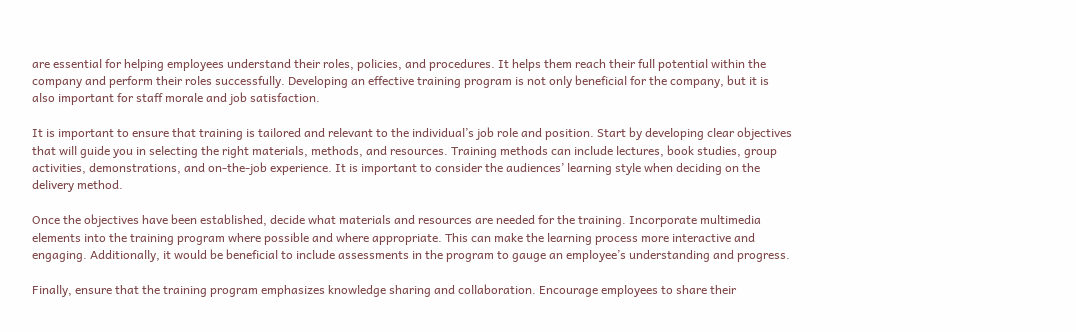are essential for helping employees understand their roles, policies, and procedures. It helps them reach their full potential within the company and perform their roles successfully. Developing an effective training program is not only beneficial for the company, but it is also important for staff morale and job satisfaction.

It is important to ensure that training is tailored and relevant to the individual’s job role and position. Start by developing clear objectives that will guide you in selecting the right materials, methods, and resources. Training methods can include lectures, book studies, group activities, demonstrations, and on-the-job experience. It is important to consider the audiences’ learning style when deciding on the delivery method.

Once the objectives have been established, decide what materials and resources are needed for the training. Incorporate multimedia elements into the training program where possible and where appropriate. This can make the learning process more interactive and engaging. Additionally, it would be beneficial to include assessments in the program to gauge an employee’s understanding and progress.

Finally, ensure that the training program emphasizes knowledge sharing and collaboration. Encourage employees to share their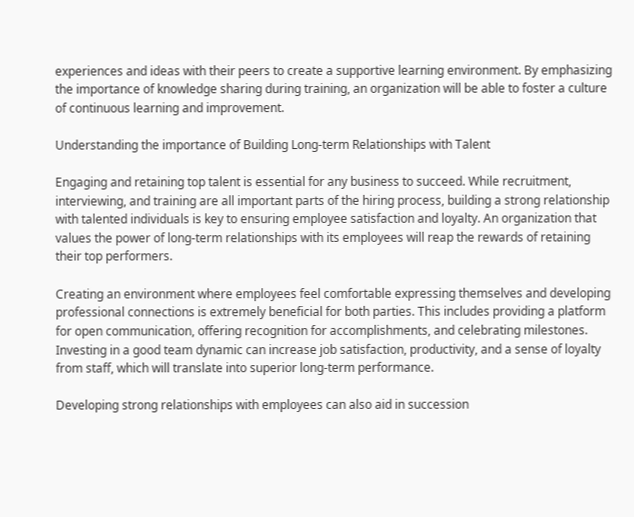experiences and ideas with their peers to create a supportive learning environment. By emphasizing the importance of knowledge sharing during training, an organization will be able to foster a culture of continuous learning and improvement.

Understanding the importance of Building Long-term Relationships with Talent

Engaging and retaining top talent is essential for any business to succeed. While recruitment, interviewing, and training are all important parts of the hiring process, building a strong relationship with talented individuals is key to ensuring employee satisfaction and loyalty. An organization that values the power of long-term relationships with its employees will reap the rewards of retaining their top performers.

Creating an environment where employees feel comfortable expressing themselves and developing professional connections is extremely beneficial for both parties. This includes providing a platform for open communication, offering recognition for accomplishments, and celebrating milestones. Investing in a good team dynamic can increase job satisfaction, productivity, and a sense of loyalty from staff, which will translate into superior long-term performance.

Developing strong relationships with employees can also aid in succession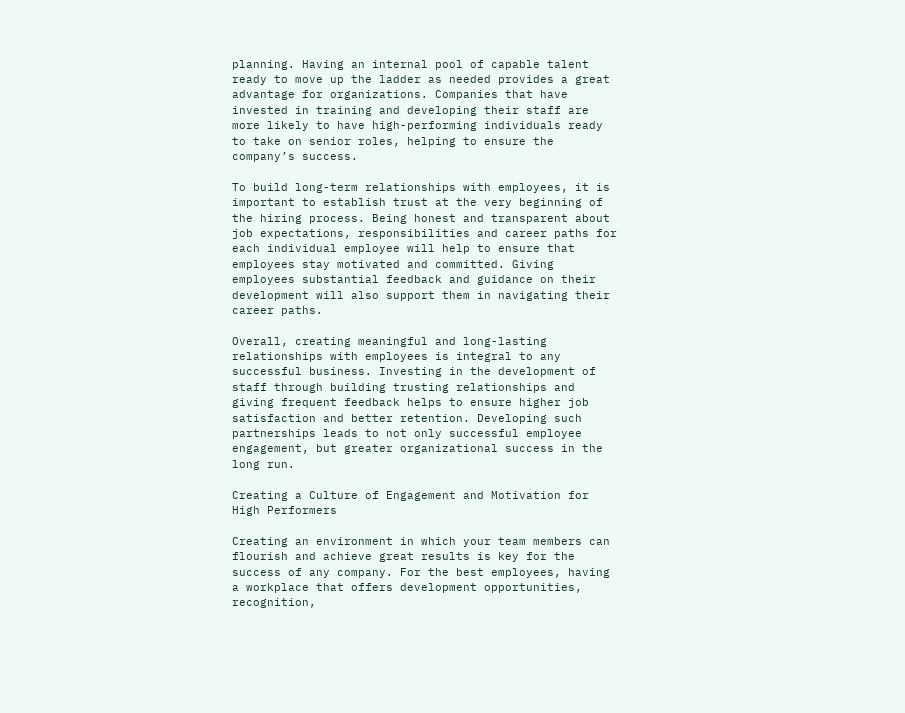planning. Having an internal pool of capable talent ready to move up the ladder as needed provides a great advantage for organizations. Companies that have invested in training and developing their staff are more likely to have high-performing individuals ready to take on senior roles, helping to ensure the company’s success.

To build long-term relationships with employees, it is important to establish trust at the very beginning of the hiring process. Being honest and transparent about job expectations, responsibilities and career paths for each individual employee will help to ensure that employees stay motivated and committed. Giving employees substantial feedback and guidance on their development will also support them in navigating their career paths.

Overall, creating meaningful and long-lasting relationships with employees is integral to any successful business. Investing in the development of staff through building trusting relationships and giving frequent feedback helps to ensure higher job satisfaction and better retention. Developing such partnerships leads to not only successful employee engagement, but greater organizational success in the long run.

Creating a Culture of Engagement and Motivation for High Performers

Creating an environment in which your team members can flourish and achieve great results is key for the success of any company. For the best employees, having a workplace that offers development opportunities, recognition,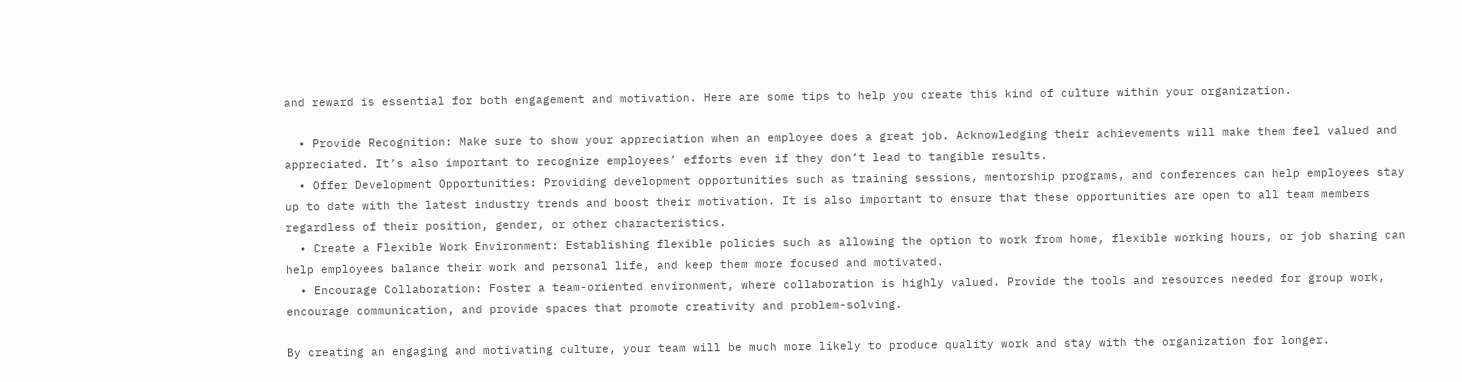and reward is essential for both engagement and motivation. Here are some tips to help you create this kind of culture within your organization.

  • Provide Recognition: Make sure to show your appreciation when an employee does a great job. Acknowledging their achievements will make them feel valued and appreciated. It’s also important to recognize employees’ efforts even if they don’t lead to tangible results.
  • Offer Development Opportunities: Providing development opportunities such as training sessions, mentorship programs, and conferences can help employees stay up to date with the latest industry trends and boost their motivation. It is also important to ensure that these opportunities are open to all team members regardless of their position, gender, or other characteristics.
  • Create a Flexible Work Environment: Establishing flexible policies such as allowing the option to work from home, flexible working hours, or job sharing can help employees balance their work and personal life, and keep them more focused and motivated.
  • Encourage Collaboration: Foster a team-oriented environment, where collaboration is highly valued. Provide the tools and resources needed for group work, encourage communication, and provide spaces that promote creativity and problem-solving.

By creating an engaging and motivating culture, your team will be much more likely to produce quality work and stay with the organization for longer.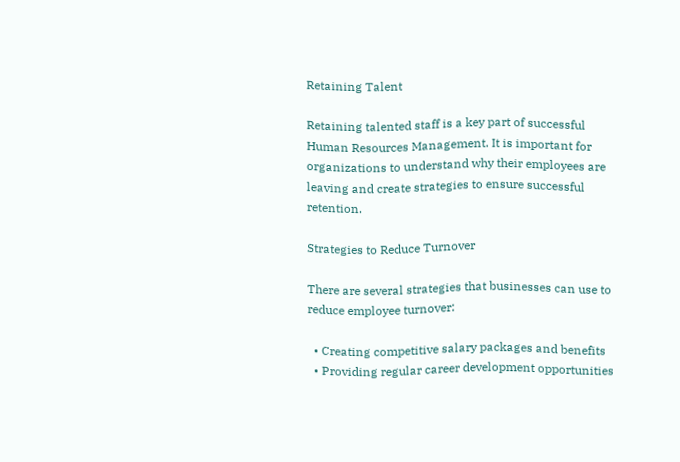Retaining Talent

Retaining talented staff is a key part of successful Human Resources Management. It is important for organizations to understand why their employees are leaving and create strategies to ensure successful retention.

Strategies to Reduce Turnover

There are several strategies that businesses can use to reduce employee turnover:

  • Creating competitive salary packages and benefits
  • Providing regular career development opportunities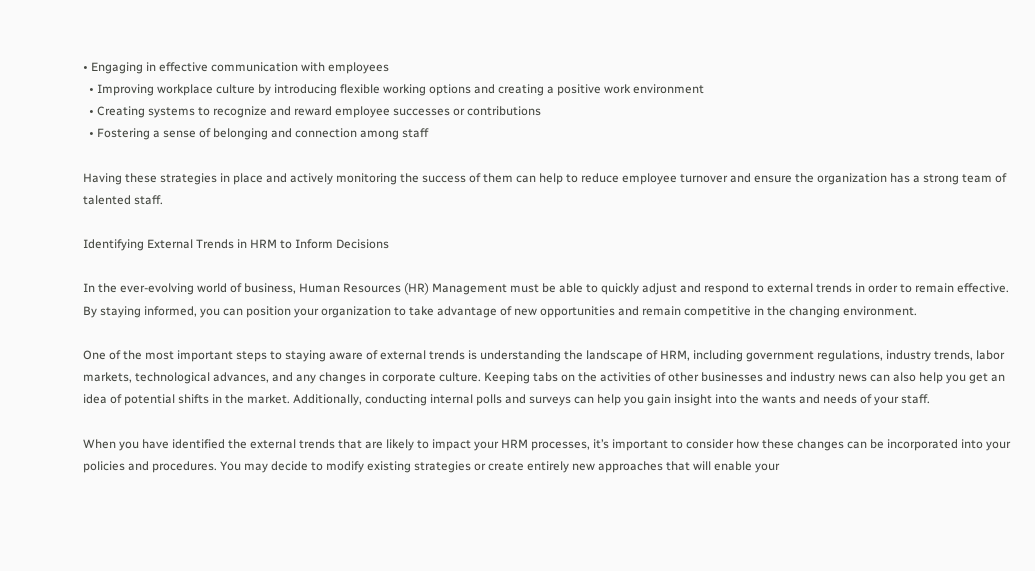• Engaging in effective communication with employees
  • Improving workplace culture by introducing flexible working options and creating a positive work environment
  • Creating systems to recognize and reward employee successes or contributions
  • Fostering a sense of belonging and connection among staff

Having these strategies in place and actively monitoring the success of them can help to reduce employee turnover and ensure the organization has a strong team of talented staff.

Identifying External Trends in HRM to Inform Decisions

In the ever-evolving world of business, Human Resources (HR) Management must be able to quickly adjust and respond to external trends in order to remain effective. By staying informed, you can position your organization to take advantage of new opportunities and remain competitive in the changing environment.

One of the most important steps to staying aware of external trends is understanding the landscape of HRM, including government regulations, industry trends, labor markets, technological advances, and any changes in corporate culture. Keeping tabs on the activities of other businesses and industry news can also help you get an idea of potential shifts in the market. Additionally, conducting internal polls and surveys can help you gain insight into the wants and needs of your staff.

When you have identified the external trends that are likely to impact your HRM processes, it’s important to consider how these changes can be incorporated into your policies and procedures. You may decide to modify existing strategies or create entirely new approaches that will enable your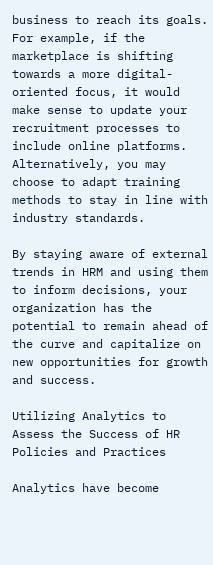business to reach its goals. For example, if the marketplace is shifting towards a more digital-oriented focus, it would make sense to update your recruitment processes to include online platforms. Alternatively, you may choose to adapt training methods to stay in line with industry standards.

By staying aware of external trends in HRM and using them to inform decisions, your organization has the potential to remain ahead of the curve and capitalize on new opportunities for growth and success.

Utilizing Analytics to Assess the Success of HR Policies and Practices

Analytics have become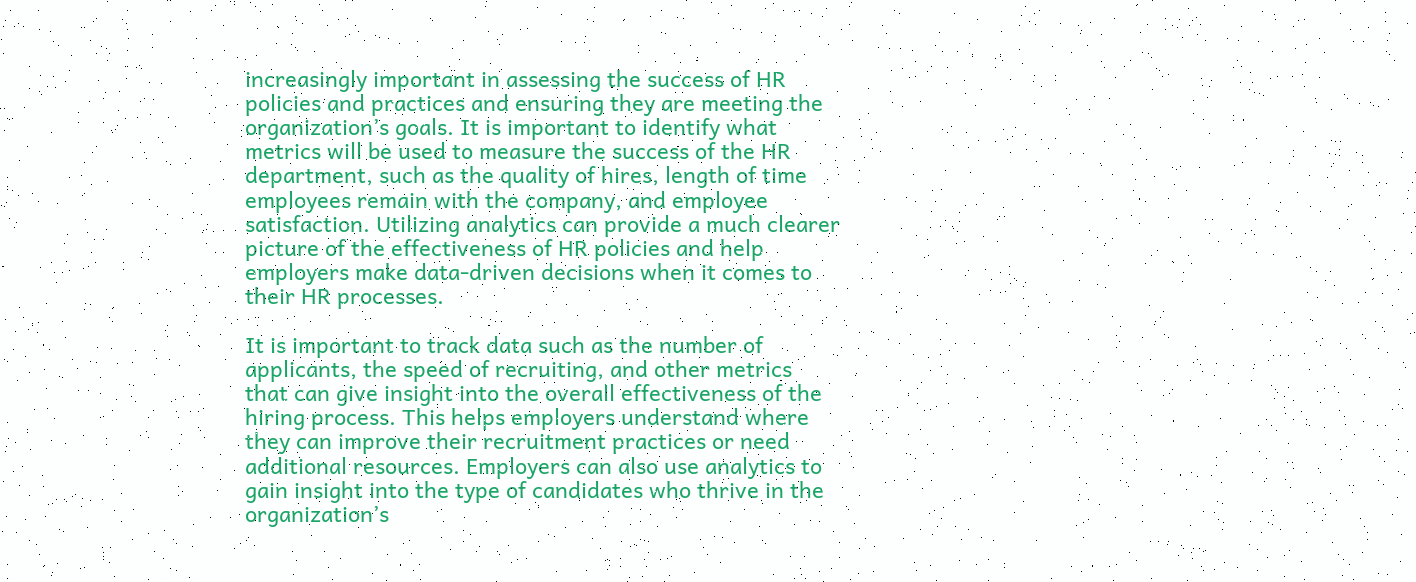increasingly important in assessing the success of HR policies and practices and ensuring they are meeting the organization’s goals. It is important to identify what metrics will be used to measure the success of the HR department, such as the quality of hires, length of time employees remain with the company, and employee satisfaction. Utilizing analytics can provide a much clearer picture of the effectiveness of HR policies and help employers make data-driven decisions when it comes to their HR processes.

It is important to track data such as the number of applicants, the speed of recruiting, and other metrics that can give insight into the overall effectiveness of the hiring process. This helps employers understand where they can improve their recruitment practices or need additional resources. Employers can also use analytics to gain insight into the type of candidates who thrive in the organization’s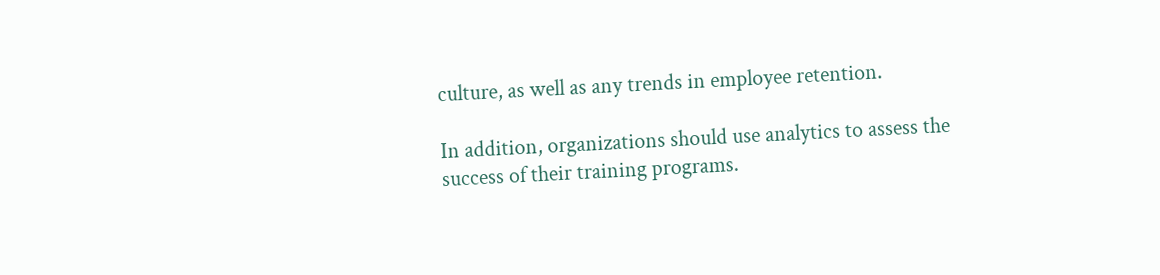culture, as well as any trends in employee retention.

In addition, organizations should use analytics to assess the success of their training programs.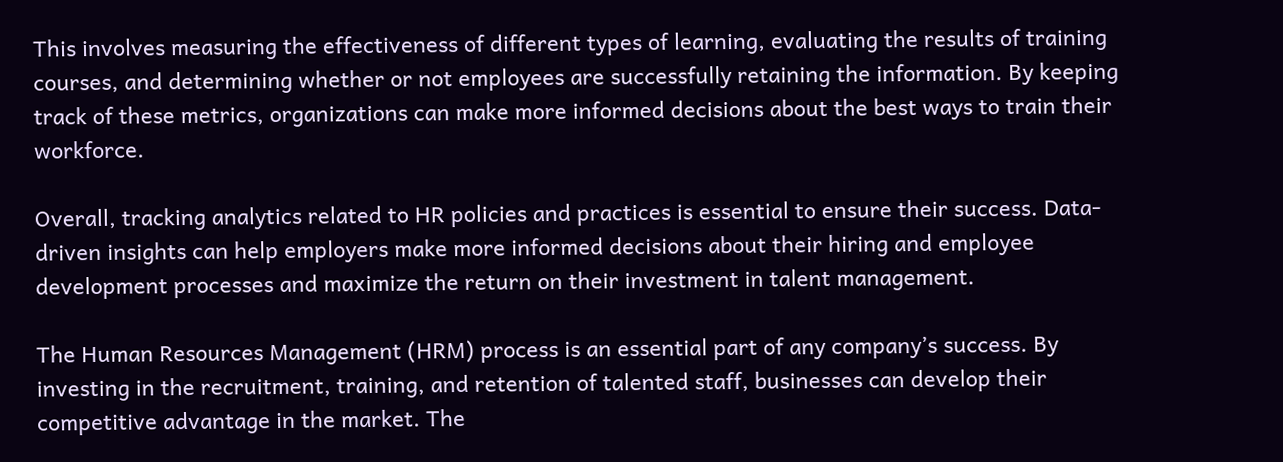This involves measuring the effectiveness of different types of learning, evaluating the results of training courses, and determining whether or not employees are successfully retaining the information. By keeping track of these metrics, organizations can make more informed decisions about the best ways to train their workforce.

Overall, tracking analytics related to HR policies and practices is essential to ensure their success. Data-driven insights can help employers make more informed decisions about their hiring and employee development processes and maximize the return on their investment in talent management.

The Human Resources Management (HRM) process is an essential part of any company’s success. By investing in the recruitment, training, and retention of talented staff, businesses can develop their competitive advantage in the market. The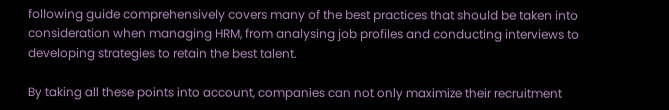following guide comprehensively covers many of the best practices that should be taken into consideration when managing HRM, from analysing job profiles and conducting interviews to developing strategies to retain the best talent.

By taking all these points into account, companies can not only maximize their recruitment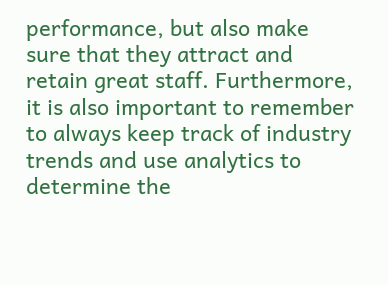performance, but also make sure that they attract and retain great staff. Furthermore, it is also important to remember to always keep track of industry trends and use analytics to determine the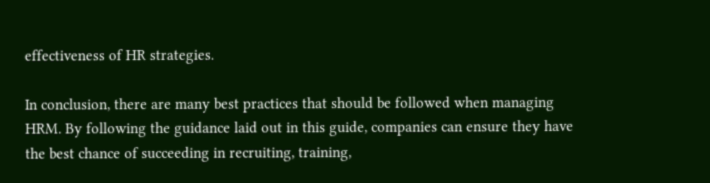effectiveness of HR strategies.

In conclusion, there are many best practices that should be followed when managing HRM. By following the guidance laid out in this guide, companies can ensure they have the best chance of succeeding in recruiting, training,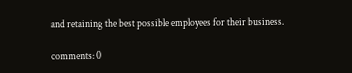and retaining the best possible employees for their business.

comments: 0